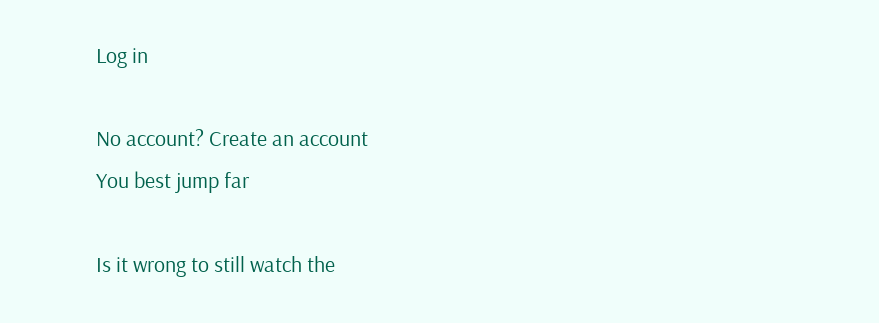Log in

No account? Create an account
You best jump far

Is it wrong to still watch the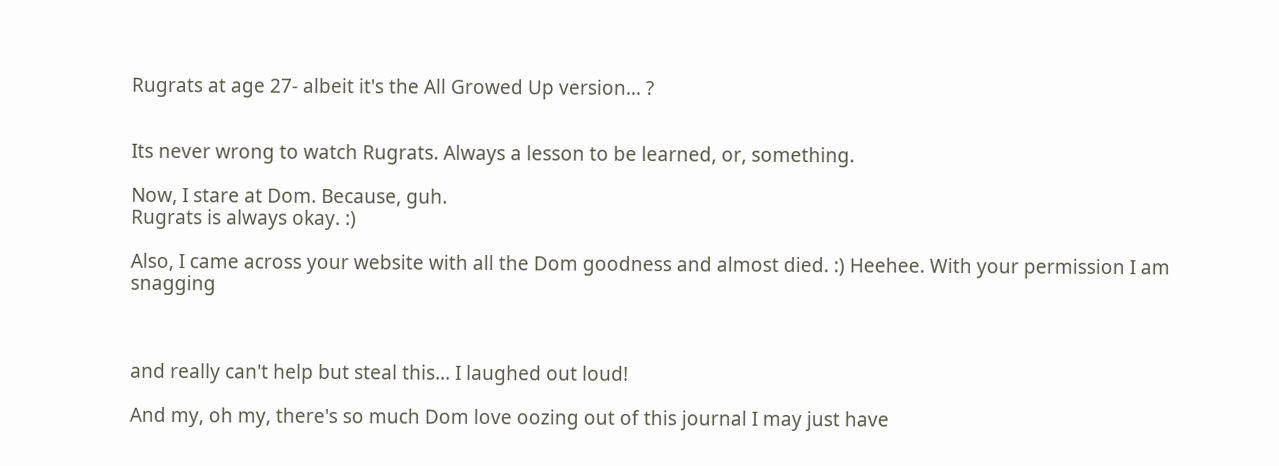Rugrats at age 27- albeit it's the All Growed Up version... ?


Its never wrong to watch Rugrats. Always a lesson to be learned, or, something.

Now, I stare at Dom. Because, guh.
Rugrats is always okay. :)

Also, I came across your website with all the Dom goodness and almost died. :) Heehee. With your permission I am snagging



and really can't help but steal this... I laughed out loud!

And my, oh my, there's so much Dom love oozing out of this journal I may just have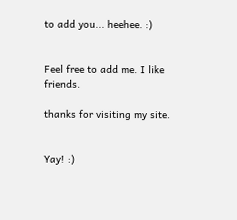to add you... heehee. :)


Feel free to add me. I like friends.

thanks for visiting my site.


Yay! :)